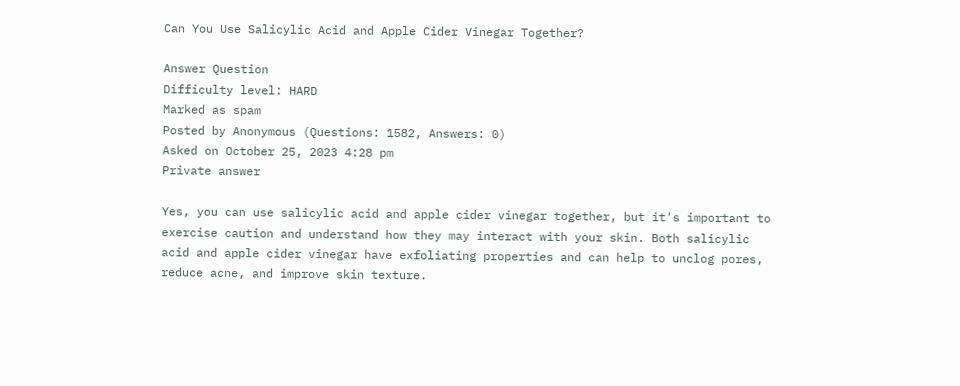Can You Use Salicylic Acid and Apple Cider Vinegar Together?

Answer Question
Difficulty level: HARD
Marked as spam
Posted by Anonymous (Questions: 1582, Answers: 0)
Asked on October 25, 2023 4:28 pm
Private answer

Yes, you can use salicylic acid and apple cider vinegar together, but it's important to exercise caution and understand how they may interact with your skin. Both salicylic acid and apple cider vinegar have exfoliating properties and can help to unclog pores, reduce acne, and improve skin texture.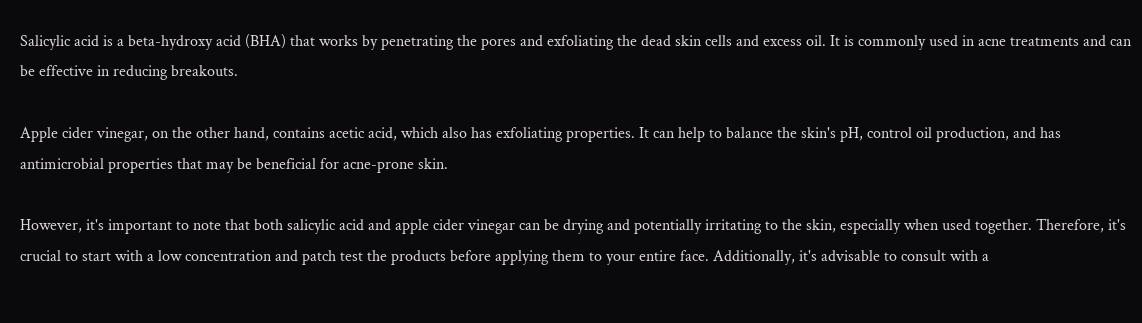Salicylic acid is a beta-hydroxy acid (BHA) that works by penetrating the pores and exfoliating the dead skin cells and excess oil. It is commonly used in acne treatments and can be effective in reducing breakouts.

Apple cider vinegar, on the other hand, contains acetic acid, which also has exfoliating properties. It can help to balance the skin's pH, control oil production, and has antimicrobial properties that may be beneficial for acne-prone skin.

However, it's important to note that both salicylic acid and apple cider vinegar can be drying and potentially irritating to the skin, especially when used together. Therefore, it's crucial to start with a low concentration and patch test the products before applying them to your entire face. Additionally, it's advisable to consult with a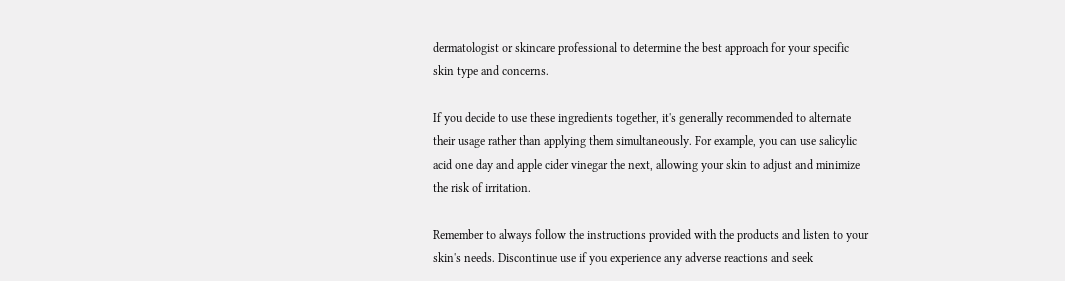dermatologist or skincare professional to determine the best approach for your specific skin type and concerns.

If you decide to use these ingredients together, it's generally recommended to alternate their usage rather than applying them simultaneously. For example, you can use salicylic acid one day and apple cider vinegar the next, allowing your skin to adjust and minimize the risk of irritation.

Remember to always follow the instructions provided with the products and listen to your skin's needs. Discontinue use if you experience any adverse reactions and seek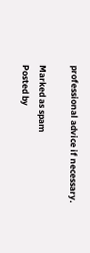professional advice if necessary.

Marked as spam
Posted by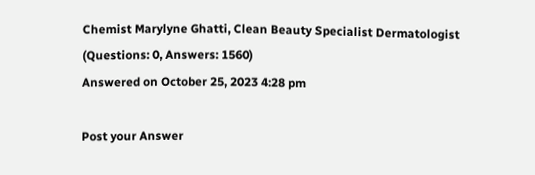Chemist Marylyne Ghatti, Clean Beauty Specialist Dermatologist (Questions: 0, Answers: 1560)
Answered on October 25, 2023 4:28 pm

Post your Answer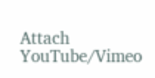Attach YouTube/Vimeo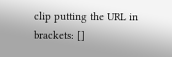clip putting the URL in brackets: []